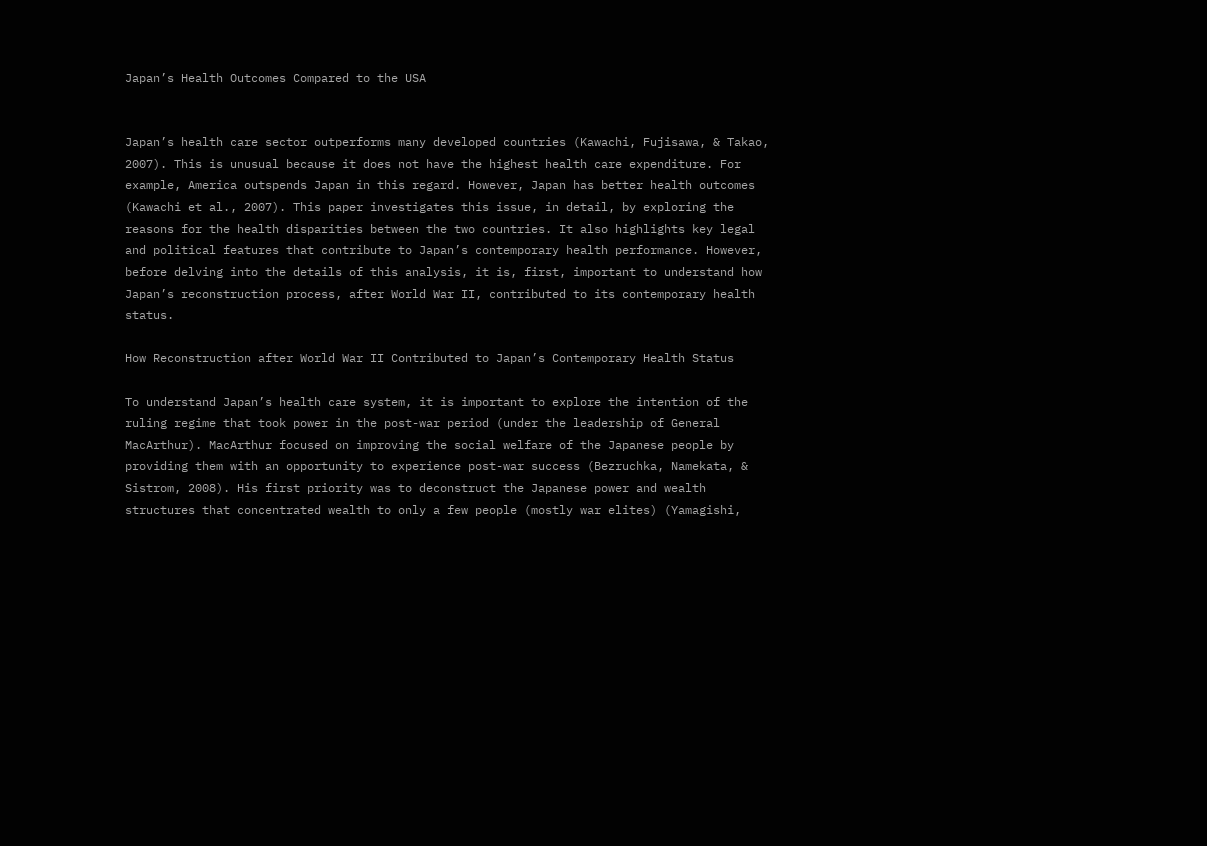Japan’s Health Outcomes Compared to the USA


Japan’s health care sector outperforms many developed countries (Kawachi, Fujisawa, & Takao, 2007). This is unusual because it does not have the highest health care expenditure. For example, America outspends Japan in this regard. However, Japan has better health outcomes (Kawachi et al., 2007). This paper investigates this issue, in detail, by exploring the reasons for the health disparities between the two countries. It also highlights key legal and political features that contribute to Japan’s contemporary health performance. However, before delving into the details of this analysis, it is, first, important to understand how Japan’s reconstruction process, after World War II, contributed to its contemporary health status.

How Reconstruction after World War II Contributed to Japan’s Contemporary Health Status

To understand Japan’s health care system, it is important to explore the intention of the ruling regime that took power in the post-war period (under the leadership of General MacArthur). MacArthur focused on improving the social welfare of the Japanese people by providing them with an opportunity to experience post-war success (Bezruchka, Namekata, & Sistrom, 2008). His first priority was to deconstruct the Japanese power and wealth structures that concentrated wealth to only a few people (mostly war elites) (Yamagishi,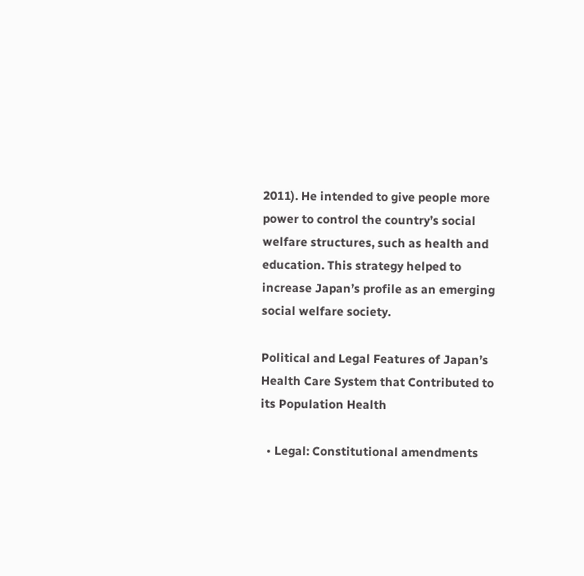2011). He intended to give people more power to control the country’s social welfare structures, such as health and education. This strategy helped to increase Japan’s profile as an emerging social welfare society.

Political and Legal Features of Japan’s Health Care System that Contributed to its Population Health

  • Legal: Constitutional amendments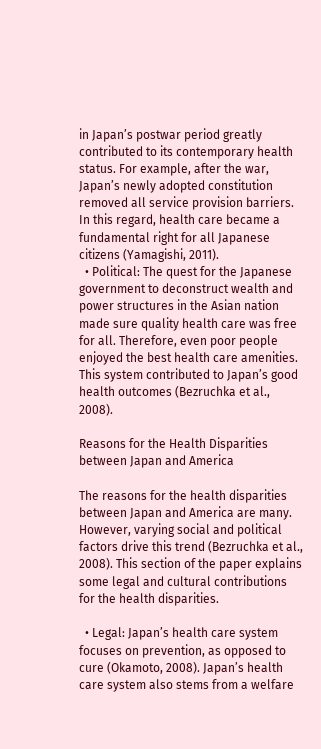in Japan’s postwar period greatly contributed to its contemporary health status. For example, after the war, Japan’s newly adopted constitution removed all service provision barriers. In this regard, health care became a fundamental right for all Japanese citizens (Yamagishi, 2011).
  • Political: The quest for the Japanese government to deconstruct wealth and power structures in the Asian nation made sure quality health care was free for all. Therefore, even poor people enjoyed the best health care amenities. This system contributed to Japan’s good health outcomes (Bezruchka et al., 2008).

Reasons for the Health Disparities between Japan and America

The reasons for the health disparities between Japan and America are many. However, varying social and political factors drive this trend (Bezruchka et al., 2008). This section of the paper explains some legal and cultural contributions for the health disparities.

  • Legal: Japan’s health care system focuses on prevention, as opposed to cure (Okamoto, 2008). Japan’s health care system also stems from a welfare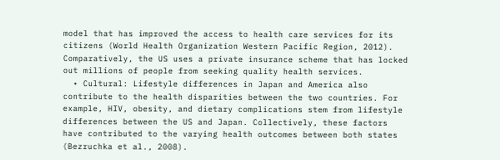model that has improved the access to health care services for its citizens (World Health Organization Western Pacific Region, 2012). Comparatively, the US uses a private insurance scheme that has locked out millions of people from seeking quality health services.
  • Cultural: Lifestyle differences in Japan and America also contribute to the health disparities between the two countries. For example, HIV, obesity, and dietary complications stem from lifestyle differences between the US and Japan. Collectively, these factors have contributed to the varying health outcomes between both states (Bezruchka et al., 2008).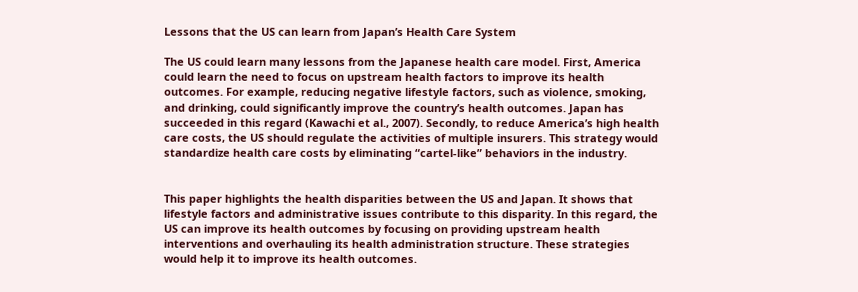Lessons that the US can learn from Japan’s Health Care System

The US could learn many lessons from the Japanese health care model. First, America could learn the need to focus on upstream health factors to improve its health outcomes. For example, reducing negative lifestyle factors, such as violence, smoking, and drinking, could significantly improve the country’s health outcomes. Japan has succeeded in this regard (Kawachi et al., 2007). Secondly, to reduce America’s high health care costs, the US should regulate the activities of multiple insurers. This strategy would standardize health care costs by eliminating “cartel-like” behaviors in the industry.


This paper highlights the health disparities between the US and Japan. It shows that lifestyle factors and administrative issues contribute to this disparity. In this regard, the US can improve its health outcomes by focusing on providing upstream health interventions and overhauling its health administration structure. These strategies would help it to improve its health outcomes.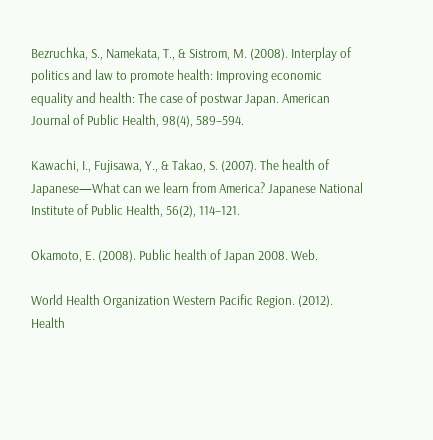Bezruchka, S., Namekata, T., & Sistrom, M. (2008). Interplay of politics and law to promote health: Improving economic equality and health: The case of postwar Japan. American Journal of Public Health, 98(4), 589–594.

Kawachi, I., Fujisawa, Y., & Takao, S. (2007). The health of Japanese—What can we learn from America? Japanese National Institute of Public Health, 56(2), 114–121.

Okamoto, E. (2008). Public health of Japan 2008. Web.

World Health Organization Western Pacific Region. (2012). Health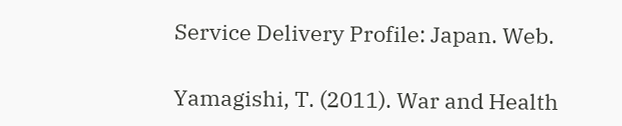Service Delivery Profile: Japan. Web.

Yamagishi, T. (2011). War and Health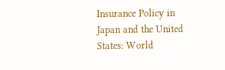Insurance Policy in Japan and the United States: World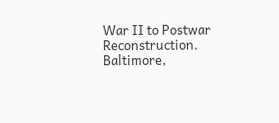War II to Postwar Reconstruction. Baltimore,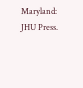Maryland: JHU Press.